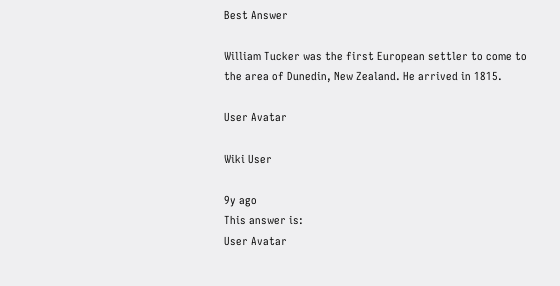Best Answer

William Tucker was the first European settler to come to the area of Dunedin, New Zealand. He arrived in 1815.

User Avatar

Wiki User

9y ago
This answer is:
User Avatar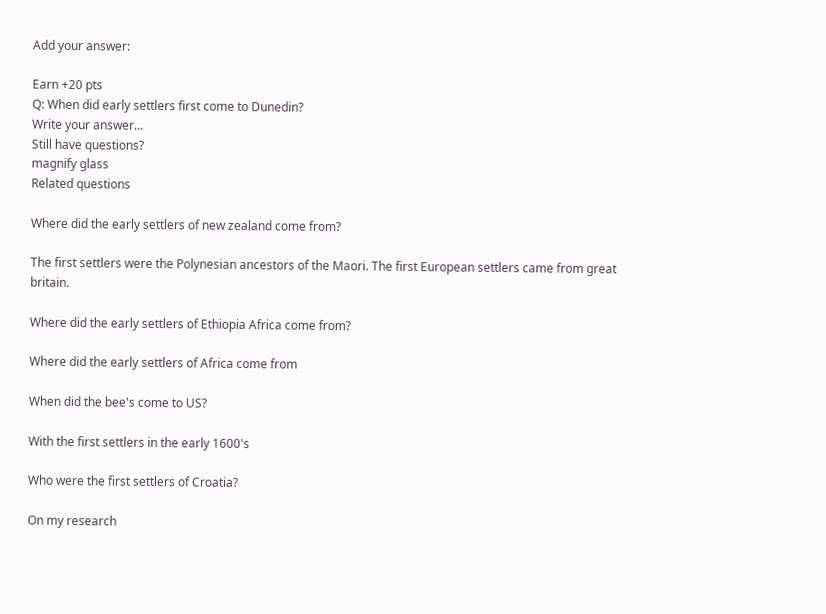Add your answer:

Earn +20 pts
Q: When did early settlers first come to Dunedin?
Write your answer...
Still have questions?
magnify glass
Related questions

Where did the early settlers of new zealand come from?

The first settlers were the Polynesian ancestors of the Maori. The first European settlers came from great britain.

Where did the early settlers of Ethiopia Africa come from?

Where did the early settlers of Africa come from

When did the bee's come to US?

With the first settlers in the early 1600's

Who were the first settlers of Croatia?

On my research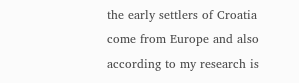the early settlers of Croatia come from Europe and also according to my research is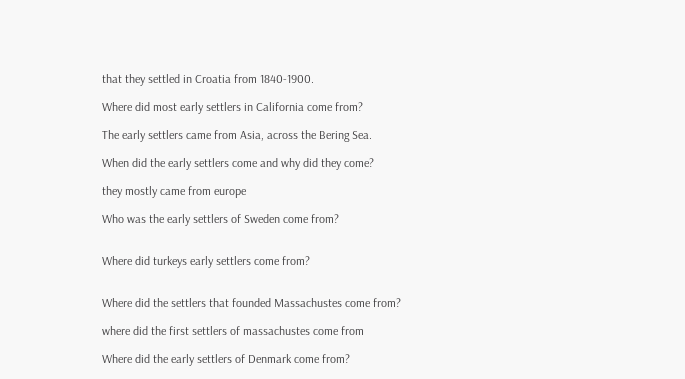that they settled in Croatia from 1840-1900.

Where did most early settlers in California come from?

The early settlers came from Asia, across the Bering Sea.

When did the early settlers come and why did they come?

they mostly came from europe

Who was the early settlers of Sweden come from?


Where did turkeys early settlers come from?


Where did the settlers that founded Massachustes come from?

where did the first settlers of massachustes come from

Where did the early settlers of Denmark come from?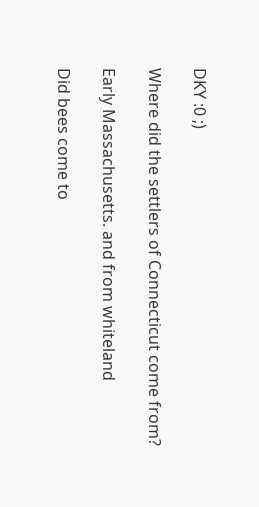DKY :0 ;)

Where did the settlers of Connecticut come from?

Early Massachusetts. and from whiteland

Did bees come to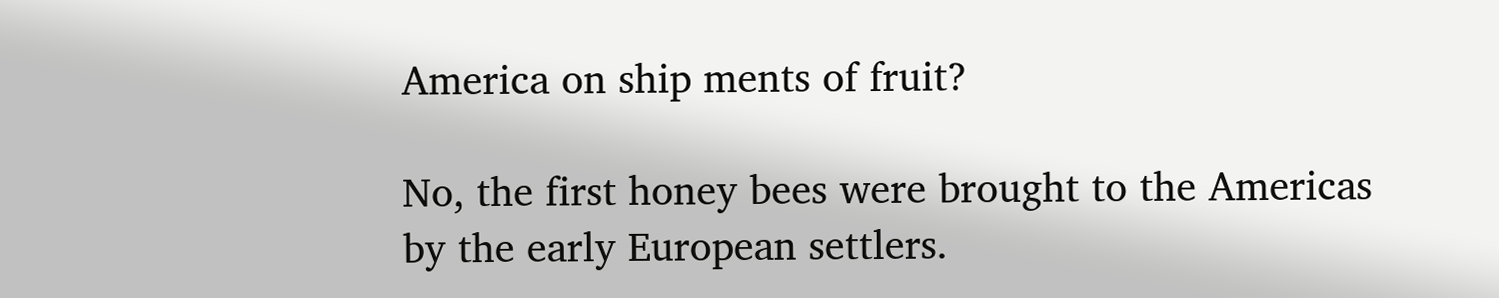America on ship ments of fruit?

No, the first honey bees were brought to the Americas by the early European settlers.